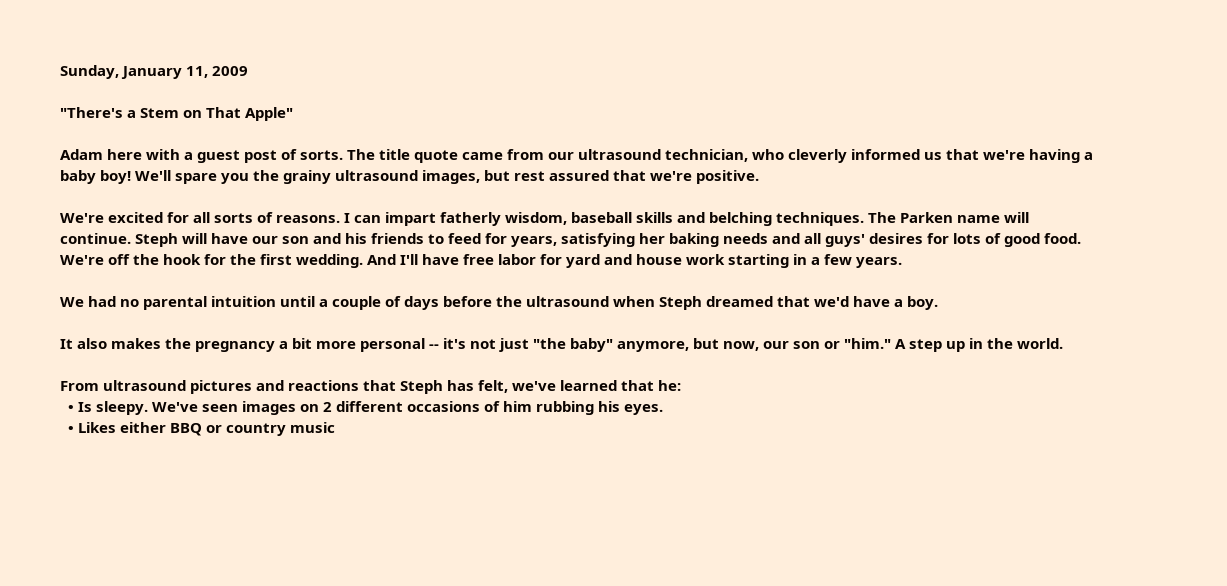Sunday, January 11, 2009

"There's a Stem on That Apple"

Adam here with a guest post of sorts. The title quote came from our ultrasound technician, who cleverly informed us that we're having a baby boy! We'll spare you the grainy ultrasound images, but rest assured that we're positive.

We're excited for all sorts of reasons. I can impart fatherly wisdom, baseball skills and belching techniques. The Parken name will continue. Steph will have our son and his friends to feed for years, satisfying her baking needs and all guys' desires for lots of good food. We're off the hook for the first wedding. And I'll have free labor for yard and house work starting in a few years.

We had no parental intuition until a couple of days before the ultrasound when Steph dreamed that we'd have a boy.

It also makes the pregnancy a bit more personal -- it's not just "the baby" anymore, but now, our son or "him." A step up in the world.

From ultrasound pictures and reactions that Steph has felt, we've learned that he:
  • Is sleepy. We've seen images on 2 different occasions of him rubbing his eyes.
  • Likes either BBQ or country music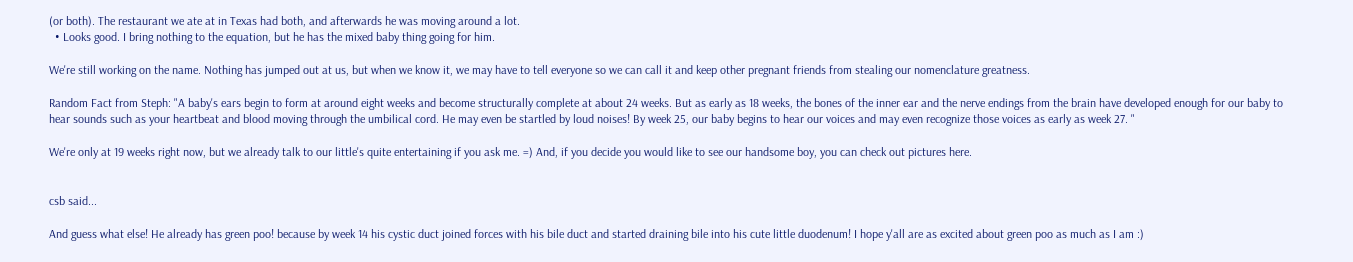(or both). The restaurant we ate at in Texas had both, and afterwards he was moving around a lot.
  • Looks good. I bring nothing to the equation, but he has the mixed baby thing going for him.

We're still working on the name. Nothing has jumped out at us, but when we know it, we may have to tell everyone so we can call it and keep other pregnant friends from stealing our nomenclature greatness.

Random Fact from Steph: "A baby's ears begin to form at around eight weeks and become structurally complete at about 24 weeks. But as early as 18 weeks, the bones of the inner ear and the nerve endings from the brain have developed enough for our baby to hear sounds such as your heartbeat and blood moving through the umbilical cord. He may even be startled by loud noises! By week 25, our baby begins to hear our voices and may even recognize those voices as early as week 27. "

We're only at 19 weeks right now, but we already talk to our little's quite entertaining if you ask me. =) And, if you decide you would like to see our handsome boy, you can check out pictures here.


csb said...

And guess what else! He already has green poo! because by week 14 his cystic duct joined forces with his bile duct and started draining bile into his cute little duodenum! I hope y'all are as excited about green poo as much as I am :)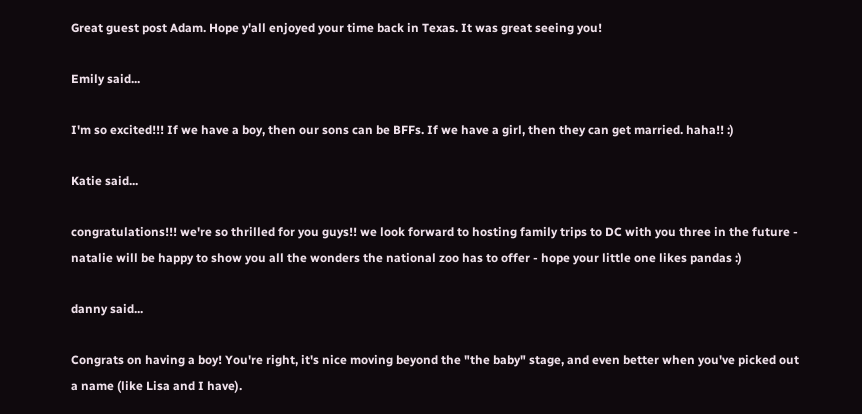Great guest post Adam. Hope y'all enjoyed your time back in Texas. It was great seeing you!

Emily said...

I'm so excited!!! If we have a boy, then our sons can be BFFs. If we have a girl, then they can get married. haha!! :)

Katie said...

congratulations!!! we're so thrilled for you guys!! we look forward to hosting family trips to DC with you three in the future - natalie will be happy to show you all the wonders the national zoo has to offer - hope your little one likes pandas :)

danny said...

Congrats on having a boy! You're right, it's nice moving beyond the "the baby" stage, and even better when you've picked out a name (like Lisa and I have).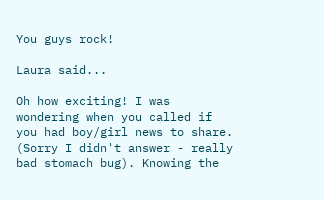You guys rock!

Laura said...

Oh how exciting! I was wondering when you called if you had boy/girl news to share. (Sorry I didn't answer - really bad stomach bug). Knowing the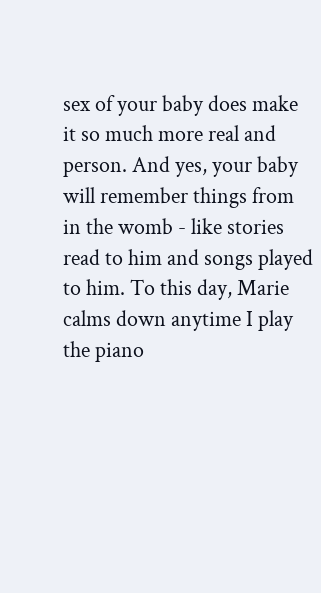sex of your baby does make it so much more real and person. And yes, your baby will remember things from in the womb - like stories read to him and songs played to him. To this day, Marie calms down anytime I play the piano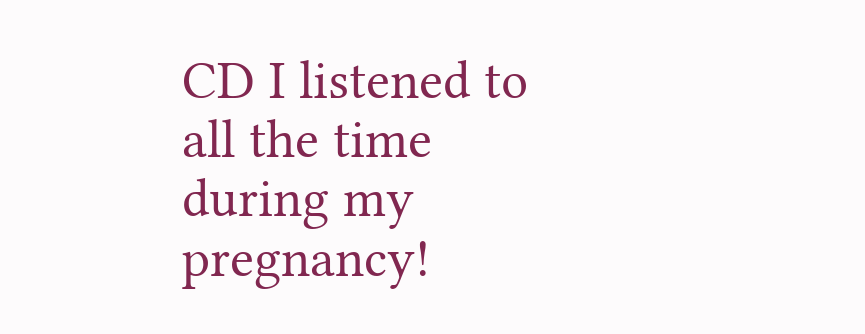CD I listened to all the time during my pregnancy!